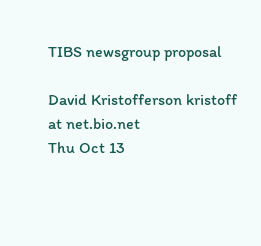TIBS newsgroup proposal

David Kristofferson kristoff at net.bio.net
Thu Oct 13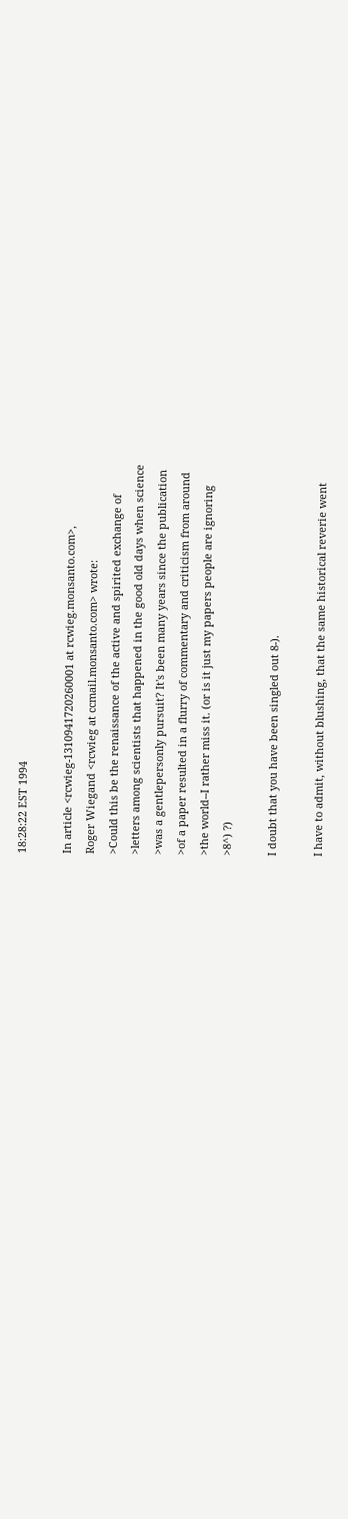18:28:22 EST 1994

In article <rcwieg-1310941720260001 at rcwieg.monsanto.com>,
Roger Wiegand <rcwieg at ccmail.monsanto.com> wrote:
>Could this be the renaissance of the active and spirited exchange of
>letters among scientists that happened in the good old days when science
>was a gentlepersonly pursuit? It's been many years since the publication
>of a paper resulted in a flurry of commentary and criticism from around
>the world--I rather miss it. (or is it just my papers people are ignoring
>8^) ?)

I doubt that you have been singled out 8-).

I have to admit, without blushing, that the same historical reverie went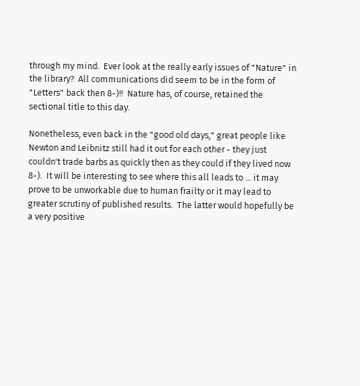through my mind.  Ever look at the really early issues of "Nature" in
the library?  All communications did seem to be in the form of
"Letters" back then 8-)!!  Nature has, of course, retained the
sectional title to this day.

Nonetheless, even back in the "good old days," great people like
Newton and Leibnitz still had it out for each other - they just
couldn't trade barbs as quickly then as they could if they lived now
8-).  It will be interesting to see where this all leads to ... it may
prove to be unworkable due to human frailty or it may lead to
greater scrutiny of published results.  The latter would hopefully be
a very positive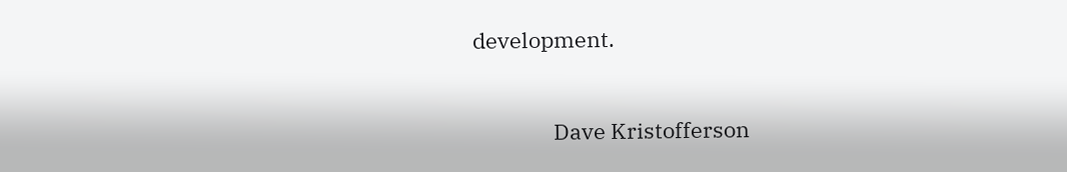development.


                Dave Kristofferson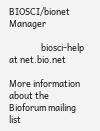BIOSCI/bionet Manager

                biosci-help at net.bio.net

More information about the Bioforum mailing list